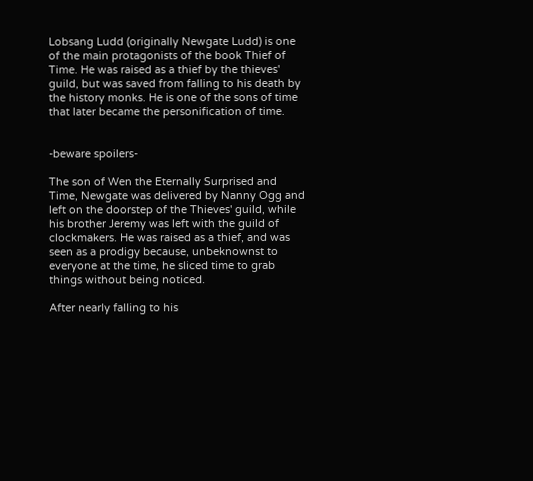Lobsang Ludd (originally Newgate Ludd) is one of the main protagonists of the book Thief of Time. He was raised as a thief by the thieves' guild, but was saved from falling to his death by the history monks. He is one of the sons of time that later became the personification of time.


-beware spoilers-

The son of Wen the Eternally Surprised and Time, Newgate was delivered by Nanny Ogg and left on the doorstep of the Thieves' guild, while his brother Jeremy was left with the guild of clockmakers. He was raised as a thief, and was seen as a prodigy because, unbeknownst to everyone at the time, he sliced time to grab things without being noticed.

After nearly falling to his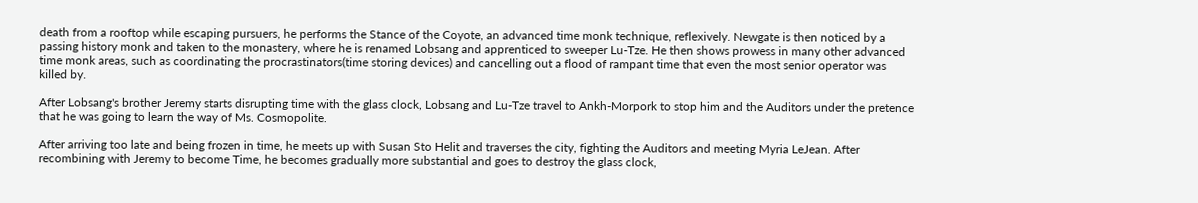death from a rooftop while escaping pursuers, he performs the Stance of the Coyote, an advanced time monk technique, reflexively. Newgate is then noticed by a passing history monk and taken to the monastery, where he is renamed Lobsang and apprenticed to sweeper Lu-Tze. He then shows prowess in many other advanced time monk areas, such as coordinating the procrastinators(time storing devices) and cancelling out a flood of rampant time that even the most senior operator was killed by.

After Lobsang's brother Jeremy starts disrupting time with the glass clock, Lobsang and Lu-Tze travel to Ankh-Morpork to stop him and the Auditors under the pretence that he was going to learn the way of Ms. Cosmopolite.

After arriving too late and being frozen in time, he meets up with Susan Sto Helit and traverses the city, fighting the Auditors and meeting Myria LeJean. After recombining with Jeremy to become Time, he becomes gradually more substantial and goes to destroy the glass clock,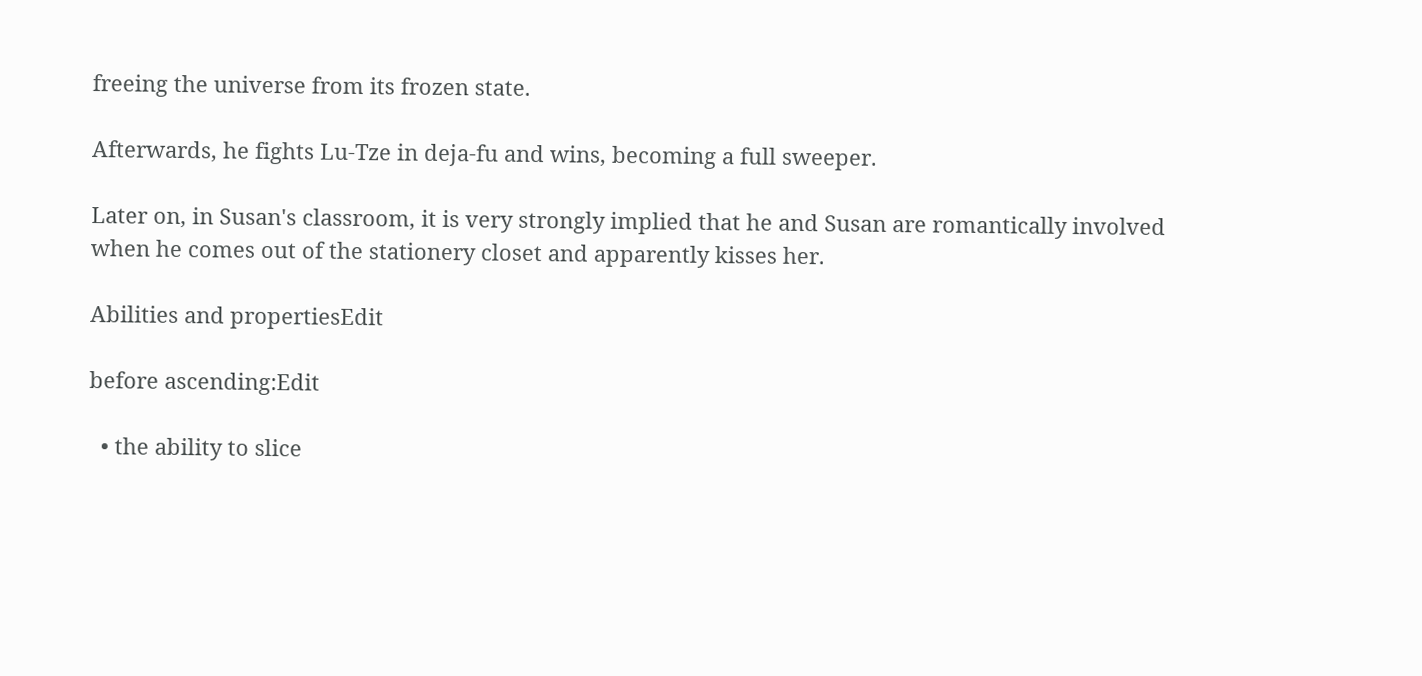freeing the universe from its frozen state.

Afterwards, he fights Lu-Tze in deja-fu and wins, becoming a full sweeper.

Later on, in Susan's classroom, it is very strongly implied that he and Susan are romantically involved when he comes out of the stationery closet and apparently kisses her.

Abilities and propertiesEdit

before ascending:Edit

  • the ability to slice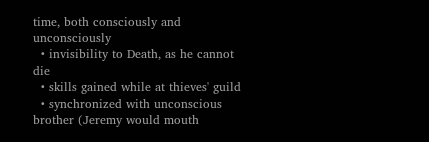time, both consciously and unconsciously
  • invisibility to Death, as he cannot die
  • skills gained while at thieves' guild
  • synchronized with unconscious brother (Jeremy would mouth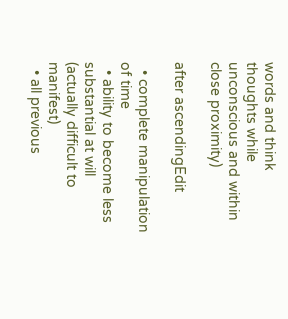words and think thoughts while unconscious and within close proximity)

after ascendingEdit

  • complete manipulation of time
  • ability to become less substantial at will (actually difficult to manifest)
  • all previous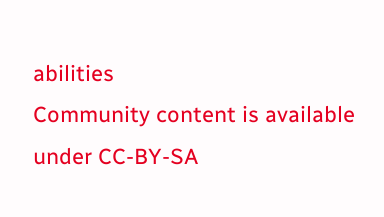abilities
Community content is available under CC-BY-SA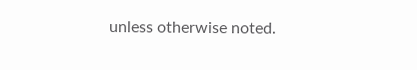unless otherwise noted.